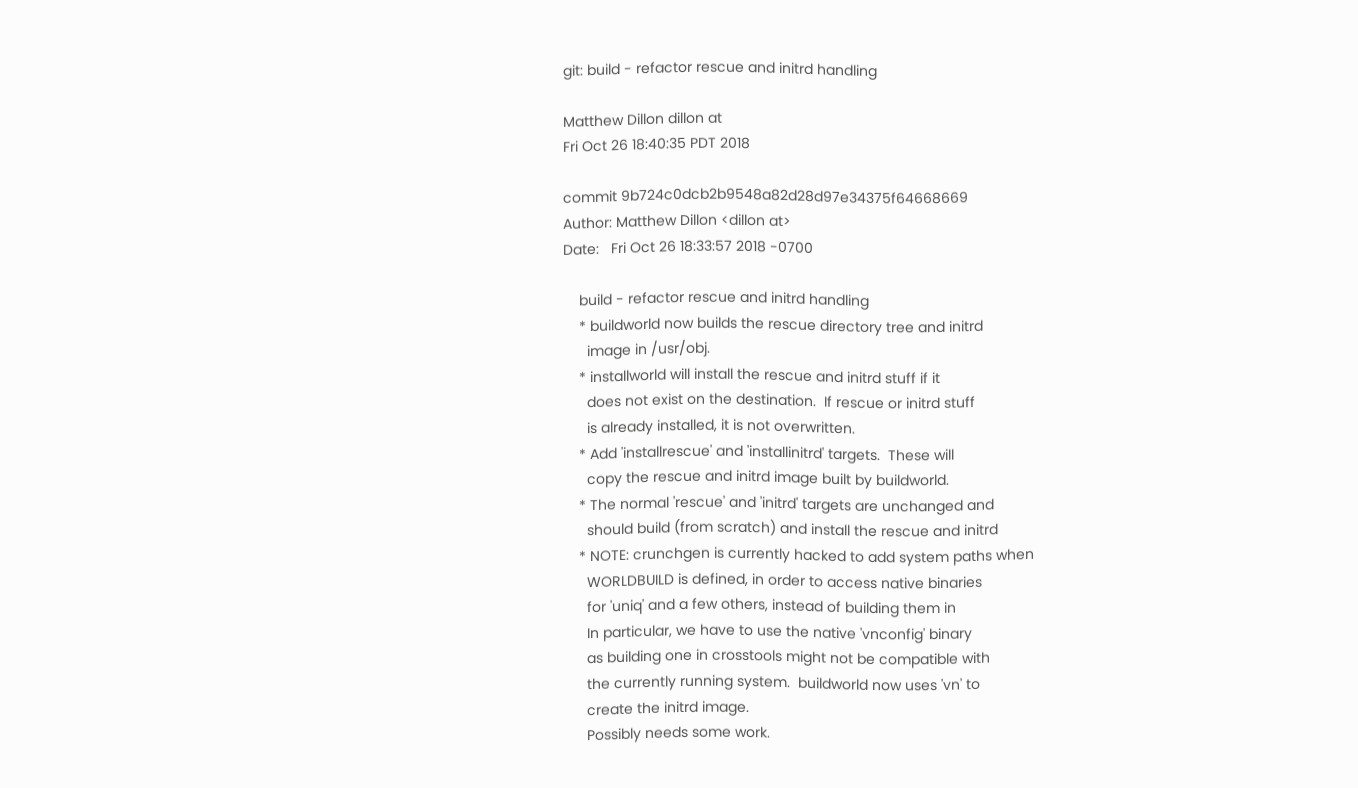git: build - refactor rescue and initrd handling

Matthew Dillon dillon at
Fri Oct 26 18:40:35 PDT 2018

commit 9b724c0dcb2b9548a82d28d97e34375f64668669
Author: Matthew Dillon <dillon at>
Date:   Fri Oct 26 18:33:57 2018 -0700

    build - refactor rescue and initrd handling
    * buildworld now builds the rescue directory tree and initrd
      image in /usr/obj.
    * installworld will install the rescue and initrd stuff if it
      does not exist on the destination.  If rescue or initrd stuff
      is already installed, it is not overwritten.
    * Add 'installrescue' and 'installinitrd' targets.  These will
      copy the rescue and initrd image built by buildworld.
    * The normal 'rescue' and 'initrd' targets are unchanged and
      should build (from scratch) and install the rescue and initrd
    * NOTE: crunchgen is currently hacked to add system paths when
      WORLDBUILD is defined, in order to access native binaries
      for 'uniq' and a few others, instead of building them in
      In particular, we have to use the native 'vnconfig' binary
      as building one in crosstools might not be compatible with
      the currently running system.  buildworld now uses 'vn' to
      create the initrd image.
      Possibly needs some work.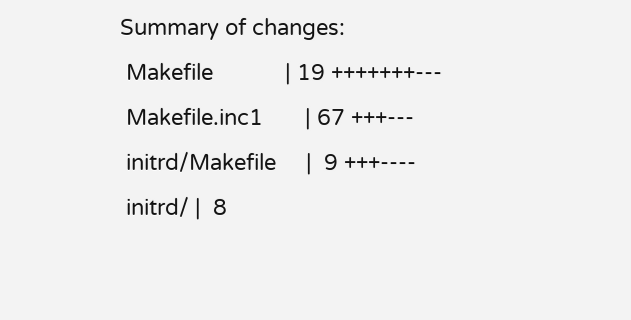Summary of changes:
 Makefile            | 19 +++++++---
 Makefile.inc1       | 67 +++---
 initrd/Makefile     |  9 +++----
 initrd/ |  8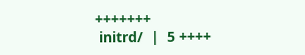+++++++
 initrd/  |  5 ++++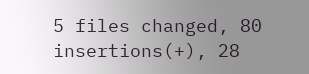5 files changed, 80 insertions(+), 28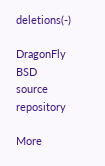deletions(-)

DragonFly BSD source repository

More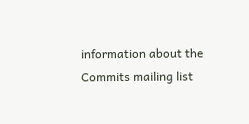information about the Commits mailing list